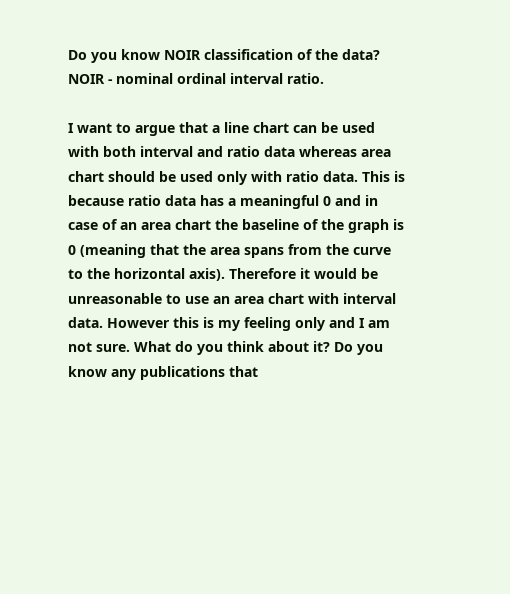Do you know NOIR classification of the data? NOIR - nominal ordinal interval ratio.

I want to argue that a line chart can be used with both interval and ratio data whereas area chart should be used only with ratio data. This is because ratio data has a meaningful 0 and in case of an area chart the baseline of the graph is 0 (meaning that the area spans from the curve to the horizontal axis). Therefore it would be unreasonable to use an area chart with interval data. However this is my feeling only and I am not sure. What do you think about it? Do you know any publications that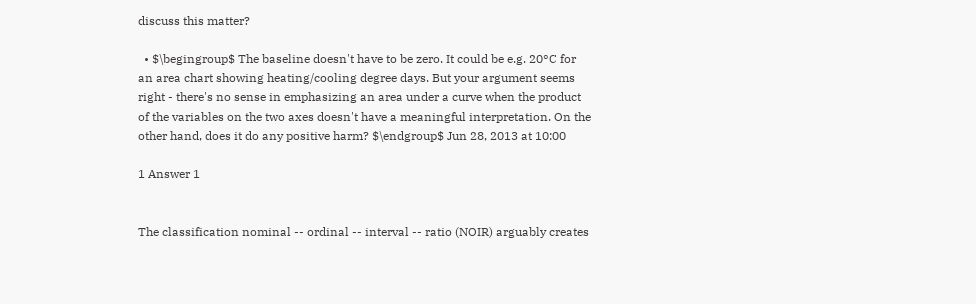discuss this matter?

  • $\begingroup$ The baseline doesn't have to be zero. It could be e.g. 20°C for an area chart showing heating/cooling degree days. But your argument seems right - there's no sense in emphasizing an area under a curve when the product of the variables on the two axes doesn't have a meaningful interpretation. On the other hand, does it do any positive harm? $\endgroup$ Jun 28, 2013 at 10:00

1 Answer 1


The classification nominal -- ordinal -- interval -- ratio (NOIR) arguably creates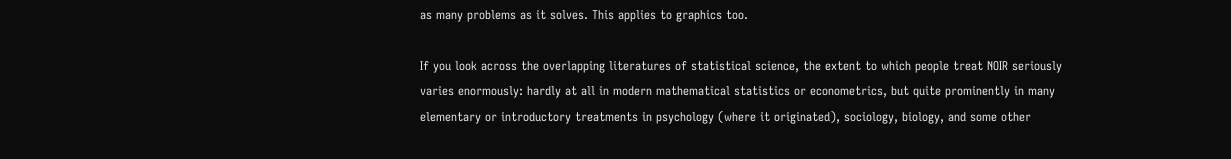as many problems as it solves. This applies to graphics too.

If you look across the overlapping literatures of statistical science, the extent to which people treat NOIR seriously varies enormously: hardly at all in modern mathematical statistics or econometrics, but quite prominently in many elementary or introductory treatments in psychology (where it originated), sociology, biology, and some other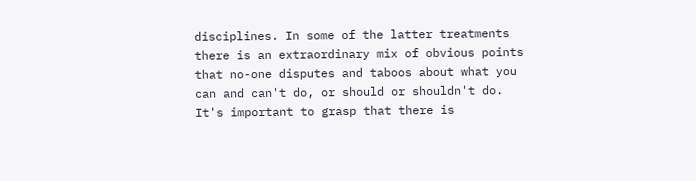disciplines. In some of the latter treatments there is an extraordinary mix of obvious points that no-one disputes and taboos about what you can and can't do, or should or shouldn't do. It's important to grasp that there is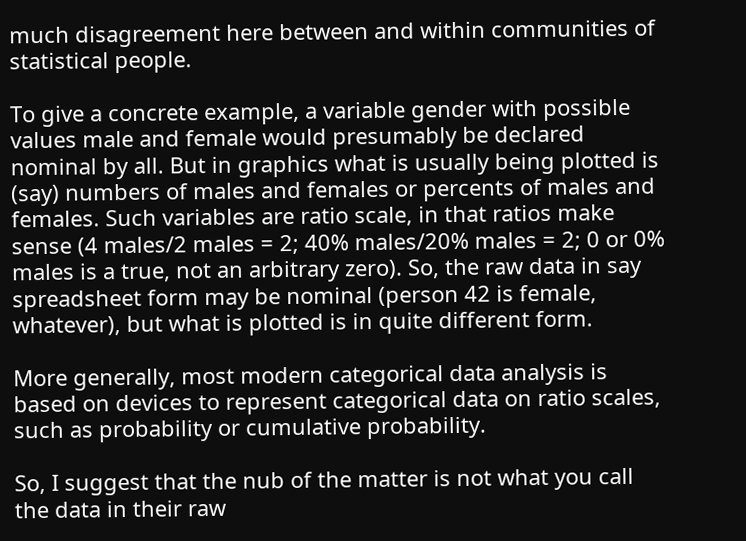much disagreement here between and within communities of statistical people.

To give a concrete example, a variable gender with possible values male and female would presumably be declared nominal by all. But in graphics what is usually being plotted is (say) numbers of males and females or percents of males and females. Such variables are ratio scale, in that ratios make sense (4 males/2 males = 2; 40% males/20% males = 2; 0 or 0% males is a true, not an arbitrary zero). So, the raw data in say spreadsheet form may be nominal (person 42 is female, whatever), but what is plotted is in quite different form.

More generally, most modern categorical data analysis is based on devices to represent categorical data on ratio scales, such as probability or cumulative probability.

So, I suggest that the nub of the matter is not what you call the data in their raw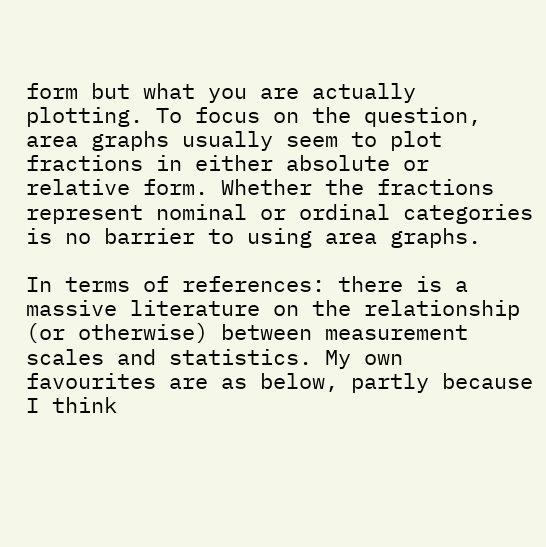form but what you are actually plotting. To focus on the question, area graphs usually seem to plot fractions in either absolute or relative form. Whether the fractions represent nominal or ordinal categories is no barrier to using area graphs.

In terms of references: there is a massive literature on the relationship (or otherwise) between measurement scales and statistics. My own favourites are as below, partly because I think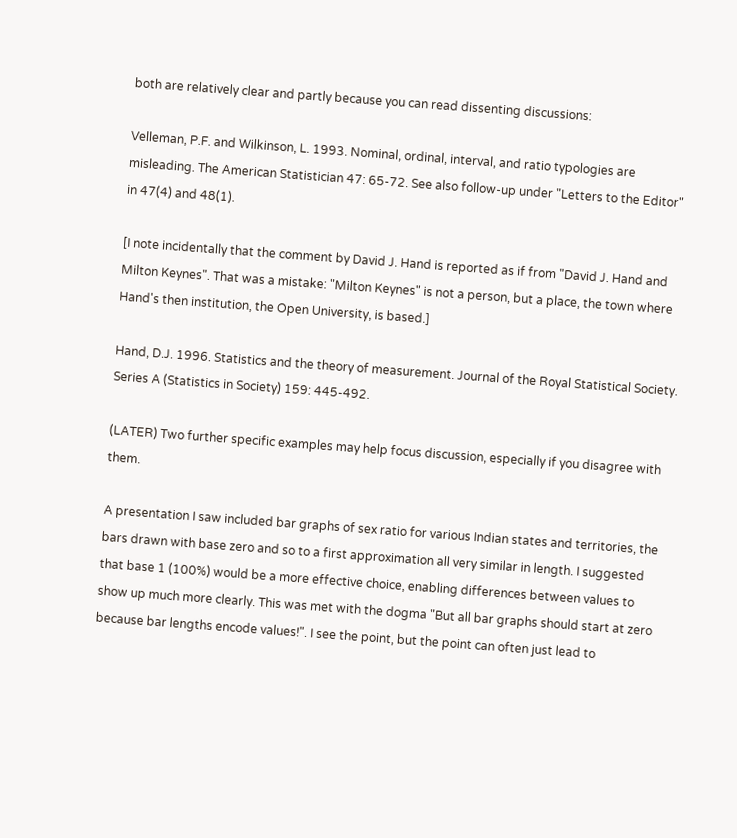both are relatively clear and partly because you can read dissenting discussions:

Velleman, P.F. and Wilkinson, L. 1993. Nominal, ordinal, interval, and ratio typologies are misleading. The American Statistician 47: 65-72. See also follow-up under "Letters to the Editor" in 47(4) and 48(1).

[I note incidentally that the comment by David J. Hand is reported as if from "David J. Hand and Milton Keynes". That was a mistake: "Milton Keynes" is not a person, but a place, the town where Hand's then institution, the Open University, is based.]

Hand, D.J. 1996. Statistics and the theory of measurement. Journal of the Royal Statistical Society. Series A (Statistics in Society) 159: 445-492.

(LATER) Two further specific examples may help focus discussion, especially if you disagree with them.

A presentation I saw included bar graphs of sex ratio for various Indian states and territories, the bars drawn with base zero and so to a first approximation all very similar in length. I suggested that base 1 (100%) would be a more effective choice, enabling differences between values to show up much more clearly. This was met with the dogma "But all bar graphs should start at zero because bar lengths encode values!". I see the point, but the point can often just lead to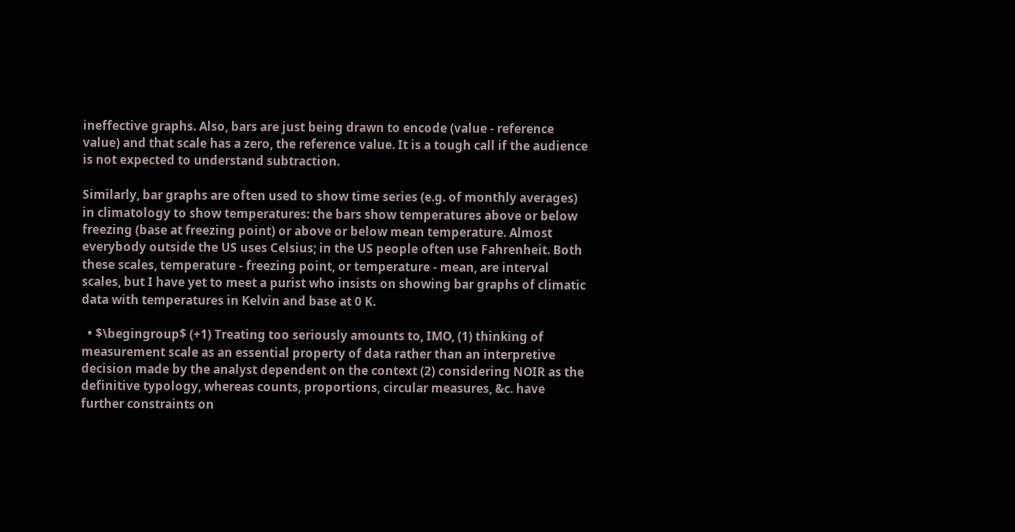ineffective graphs. Also, bars are just being drawn to encode (value - reference value) and that scale has a zero, the reference value. It is a tough call if the audience is not expected to understand subtraction.

Similarly, bar graphs are often used to show time series (e.g. of monthly averages) in climatology to show temperatures: the bars show temperatures above or below freezing (base at freezing point) or above or below mean temperature. Almost everybody outside the US uses Celsius; in the US people often use Fahrenheit. Both these scales, temperature - freezing point, or temperature - mean, are interval scales, but I have yet to meet a purist who insists on showing bar graphs of climatic data with temperatures in Kelvin and base at 0 K.

  • $\begingroup$ (+1) Treating too seriously amounts to, IMO, (1) thinking of measurement scale as an essential property of data rather than an interpretive decision made by the analyst dependent on the context (2) considering NOIR as the definitive typology, whereas counts, proportions, circular measures, &c. have further constraints on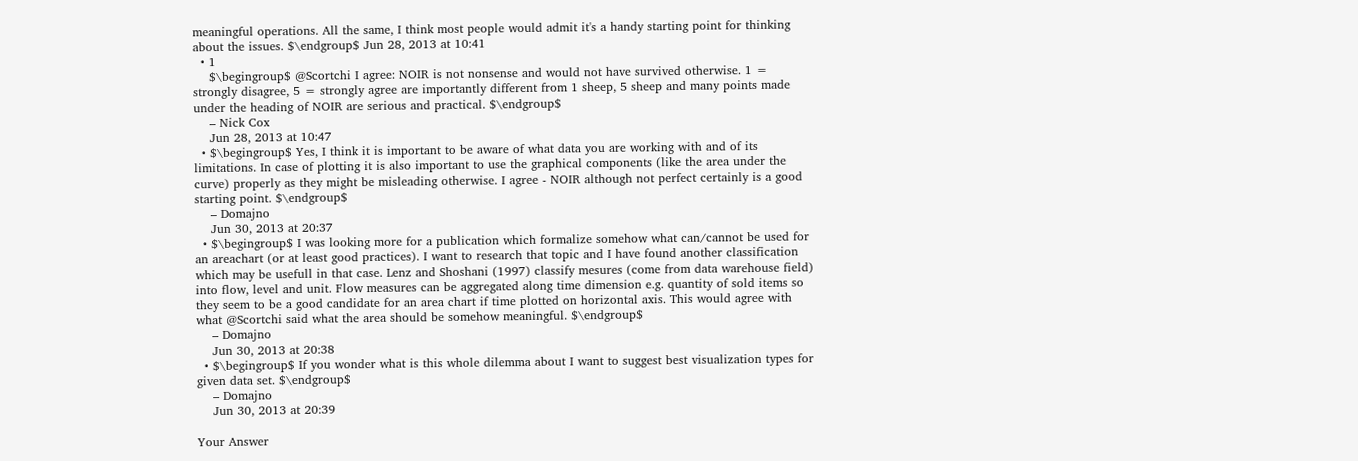meaningful operations. All the same, I think most people would admit it's a handy starting point for thinking about the issues. $\endgroup$ Jun 28, 2013 at 10:41
  • 1
    $\begingroup$ @Scortchi I agree: NOIR is not nonsense and would not have survived otherwise. 1 = strongly disagree, 5 = strongly agree are importantly different from 1 sheep, 5 sheep and many points made under the heading of NOIR are serious and practical. $\endgroup$
    – Nick Cox
    Jun 28, 2013 at 10:47
  • $\begingroup$ Yes, I think it is important to be aware of what data you are working with and of its limitations. In case of plotting it is also important to use the graphical components (like the area under the curve) properly as they might be misleading otherwise. I agree - NOIR although not perfect certainly is a good starting point. $\endgroup$
    – Domajno
    Jun 30, 2013 at 20:37
  • $\begingroup$ I was looking more for a publication which formalize somehow what can/cannot be used for an areachart (or at least good practices). I want to research that topic and I have found another classification which may be usefull in that case. Lenz and Shoshani (1997) classify mesures (come from data warehouse field) into flow, level and unit. Flow measures can be aggregated along time dimension e.g. quantity of sold items so they seem to be a good candidate for an area chart if time plotted on horizontal axis. This would agree with what @Scortchi said what the area should be somehow meaningful. $\endgroup$
    – Domajno
    Jun 30, 2013 at 20:38
  • $\begingroup$ If you wonder what is this whole dilemma about I want to suggest best visualization types for given data set. $\endgroup$
    – Domajno
    Jun 30, 2013 at 20:39

Your Answer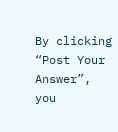By clicking “Post Your Answer”, you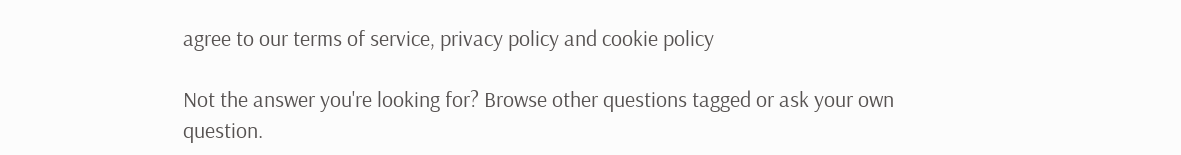agree to our terms of service, privacy policy and cookie policy

Not the answer you're looking for? Browse other questions tagged or ask your own question.